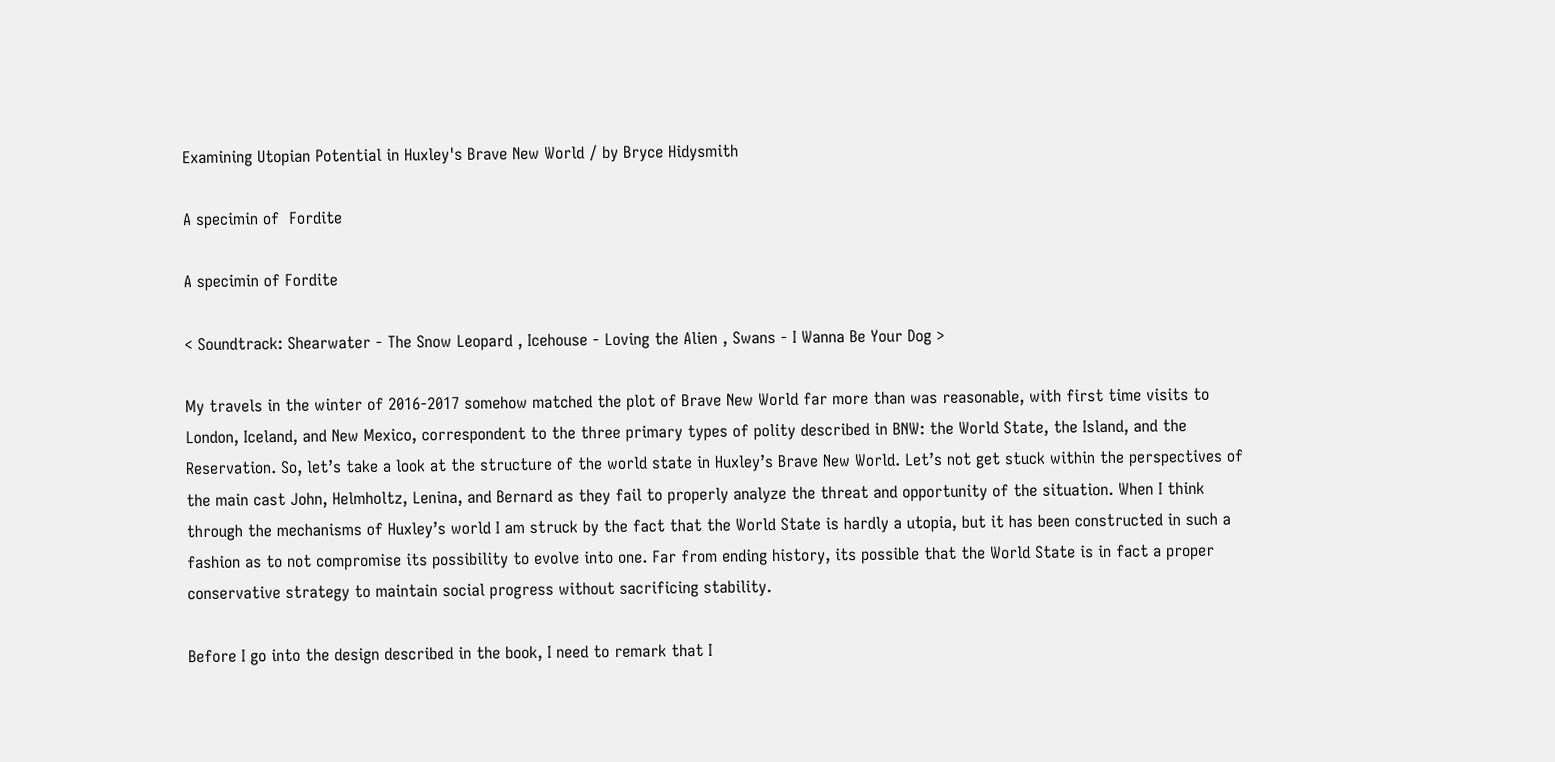Examining Utopian Potential in Huxley's Brave New World / by Bryce Hidysmith

A specimin of  Fordite

A specimin of Fordite

< Soundtrack: Shearwater - The Snow Leopard , Icehouse - Loving the Alien , Swans - I Wanna Be Your Dog >

My travels in the winter of 2016-2017 somehow matched the plot of Brave New World far more than was reasonable, with first time visits to London, Iceland, and New Mexico, correspondent to the three primary types of polity described in BNW: the World State, the Island, and the Reservation. So, let’s take a look at the structure of the world state in Huxley’s Brave New World. Let’s not get stuck within the perspectives of the main cast John, Helmholtz, Lenina, and Bernard as they fail to properly analyze the threat and opportunity of the situation. When I think through the mechanisms of Huxley’s world I am struck by the fact that the World State is hardly a utopia, but it has been constructed in such a fashion as to not compromise its possibility to evolve into one. Far from ending history, its possible that the World State is in fact a proper conservative strategy to maintain social progress without sacrificing stability.

Before I go into the design described in the book, I need to remark that I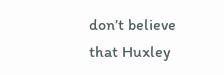don’t believe that Huxley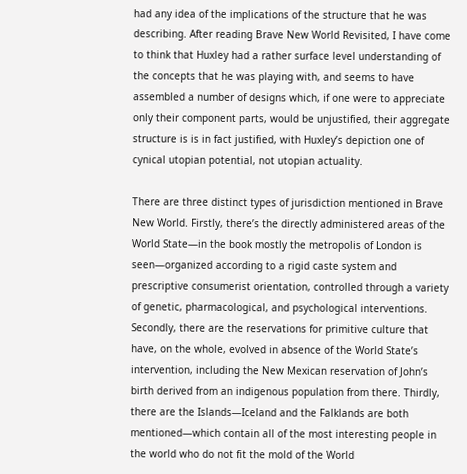had any idea of the implications of the structure that he was describing. After reading Brave New World Revisited, I have come to think that Huxley had a rather surface level understanding of the concepts that he was playing with, and seems to have assembled a number of designs which, if one were to appreciate only their component parts, would be unjustified, their aggregate structure is is in fact justified, with Huxley’s depiction one of cynical utopian potential, not utopian actuality.

There are three distinct types of jurisdiction mentioned in Brave New World. Firstly, there’s the directly administered areas of the World State—in the book mostly the metropolis of London is seen—organized according to a rigid caste system and prescriptive consumerist orientation, controlled through a variety of genetic, pharmacological, and psychological interventions. Secondly, there are the reservations for primitive culture that have, on the whole, evolved in absence of the World State’s intervention, including the New Mexican reservation of John’s birth derived from an indigenous population from there. Thirdly, there are the Islands—Iceland and the Falklands are both mentioned—which contain all of the most interesting people in the world who do not fit the mold of the World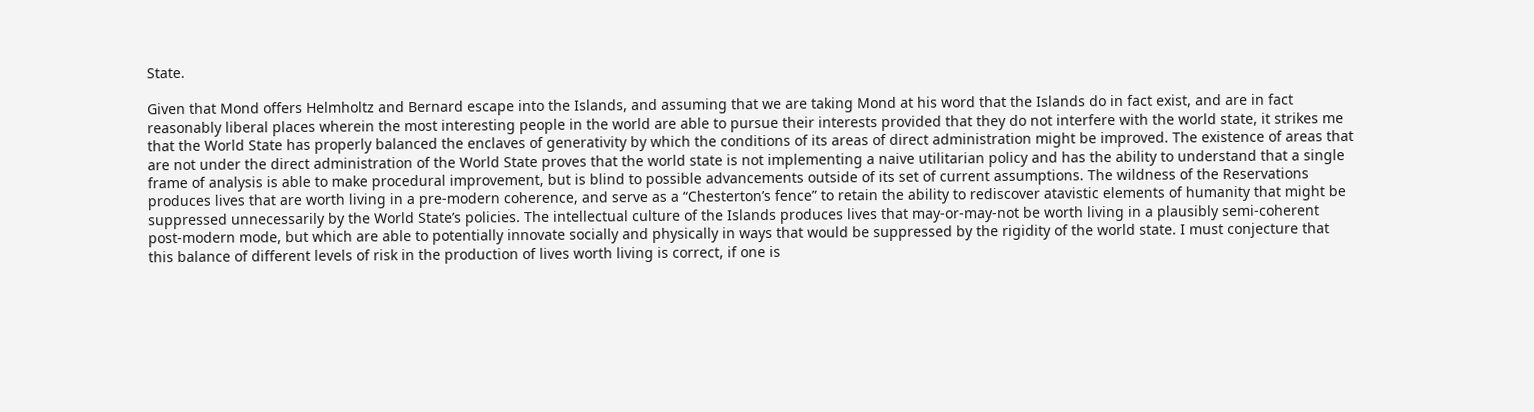State.

Given that Mond offers Helmholtz and Bernard escape into the Islands, and assuming that we are taking Mond at his word that the Islands do in fact exist, and are in fact reasonably liberal places wherein the most interesting people in the world are able to pursue their interests provided that they do not interfere with the world state, it strikes me that the World State has properly balanced the enclaves of generativity by which the conditions of its areas of direct administration might be improved. The existence of areas that are not under the direct administration of the World State proves that the world state is not implementing a naive utilitarian policy and has the ability to understand that a single frame of analysis is able to make procedural improvement, but is blind to possible advancements outside of its set of current assumptions. The wildness of the Reservations produces lives that are worth living in a pre-modern coherence, and serve as a “Chesterton’s fence” to retain the ability to rediscover atavistic elements of humanity that might be suppressed unnecessarily by the World State’s policies. The intellectual culture of the Islands produces lives that may-or-may-not be worth living in a plausibly semi-coherent post-modern mode, but which are able to potentially innovate socially and physically in ways that would be suppressed by the rigidity of the world state. I must conjecture that this balance of different levels of risk in the production of lives worth living is correct, if one is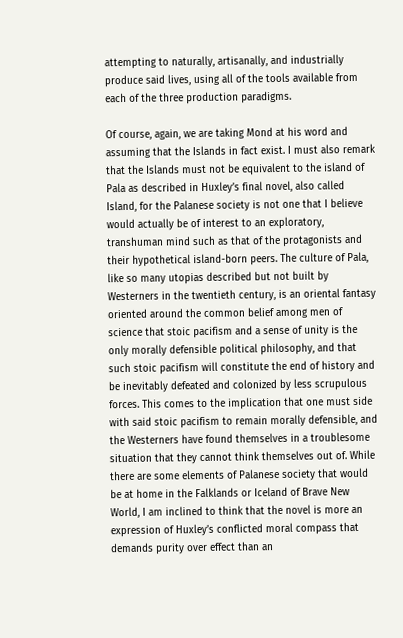attempting to naturally, artisanally, and industrially produce said lives, using all of the tools available from each of the three production paradigms.

Of course, again, we are taking Mond at his word and assuming that the Islands in fact exist. I must also remark that the Islands must not be equivalent to the island of Pala as described in Huxley’s final novel, also called Island, for the Palanese society is not one that I believe would actually be of interest to an exploratory, transhuman mind such as that of the protagonists and their hypothetical island-born peers. The culture of Pala, like so many utopias described but not built by Westerners in the twentieth century, is an oriental fantasy oriented around the common belief among men of science that stoic pacifism and a sense of unity is the only morally defensible political philosophy, and that such stoic pacifism will constitute the end of history and be inevitably defeated and colonized by less scrupulous forces. This comes to the implication that one must side with said stoic pacifism to remain morally defensible, and the Westerners have found themselves in a troublesome situation that they cannot think themselves out of. While there are some elements of Palanese society that would be at home in the Falklands or Iceland of Brave New World, I am inclined to think that the novel is more an expression of Huxley’s conflicted moral compass that demands purity over effect than an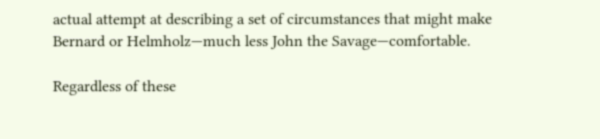actual attempt at describing a set of circumstances that might make Bernard or Helmholz—much less John the Savage—comfortable.

Regardless of these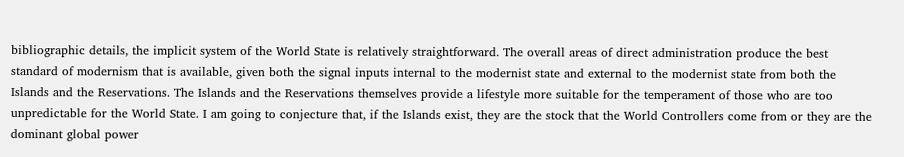bibliographic details, the implicit system of the World State is relatively straightforward. The overall areas of direct administration produce the best standard of modernism that is available, given both the signal inputs internal to the modernist state and external to the modernist state from both the Islands and the Reservations. The Islands and the Reservations themselves provide a lifestyle more suitable for the temperament of those who are too unpredictable for the World State. I am going to conjecture that, if the Islands exist, they are the stock that the World Controllers come from or they are the dominant global power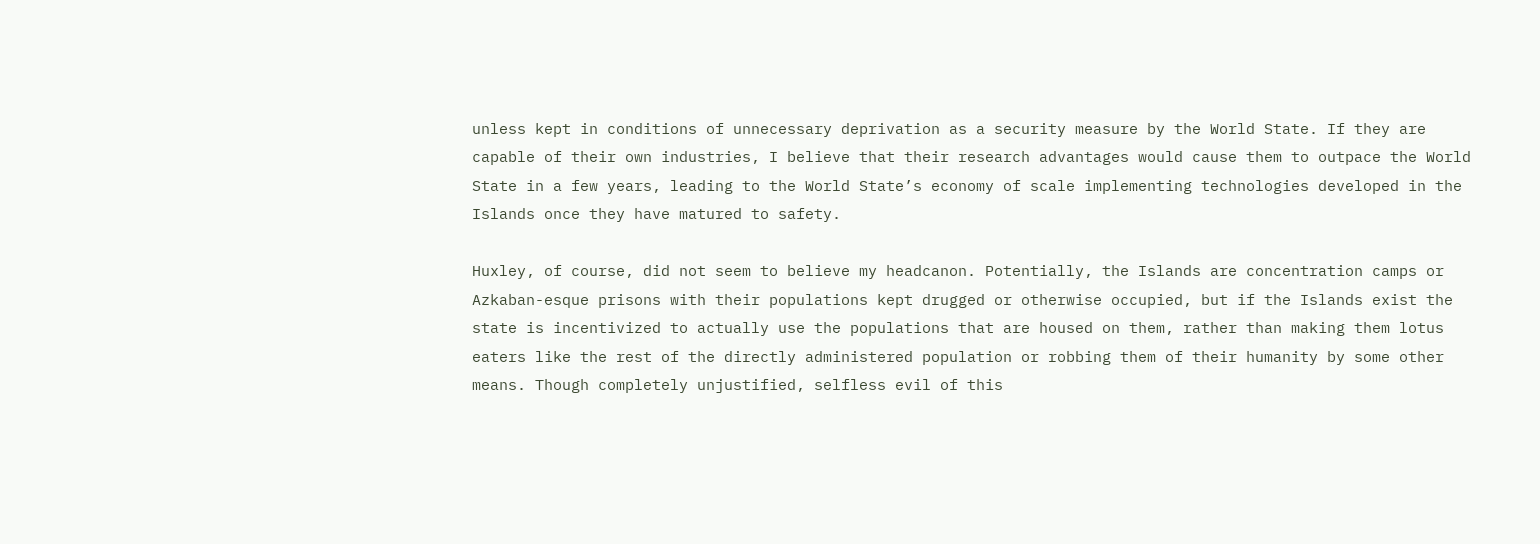unless kept in conditions of unnecessary deprivation as a security measure by the World State. If they are capable of their own industries, I believe that their research advantages would cause them to outpace the World State in a few years, leading to the World State’s economy of scale implementing technologies developed in the Islands once they have matured to safety.

Huxley, of course, did not seem to believe my headcanon. Potentially, the Islands are concentration camps or Azkaban-esque prisons with their populations kept drugged or otherwise occupied, but if the Islands exist the state is incentivized to actually use the populations that are housed on them, rather than making them lotus eaters like the rest of the directly administered population or robbing them of their humanity by some other means. Though completely unjustified, selfless evil of this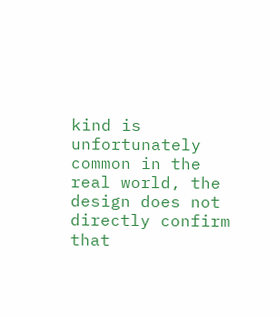kind is unfortunately common in the real world, the design does not directly confirm that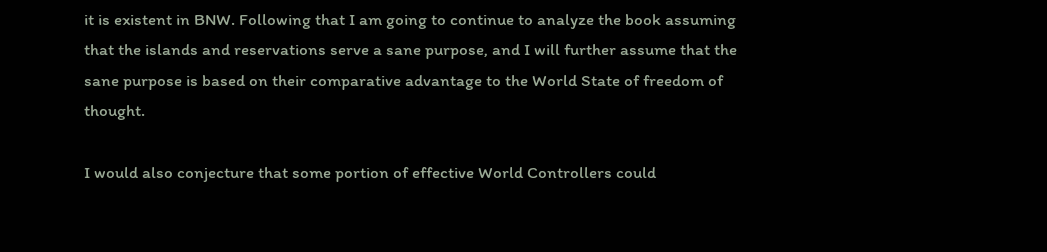it is existent in BNW. Following that I am going to continue to analyze the book assuming that the islands and reservations serve a sane purpose, and I will further assume that the sane purpose is based on their comparative advantage to the World State of freedom of thought.

I would also conjecture that some portion of effective World Controllers could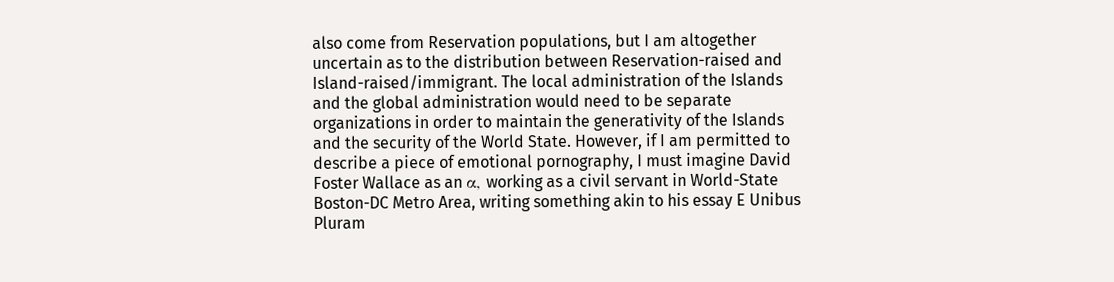also come from Reservation populations, but I am altogether uncertain as to the distribution between Reservation-raised and Island-raised/immigrant. The local administration of the Islands and the global administration would need to be separate organizations in order to maintain the generativity of the Islands and the security of the World State. However, if I am permitted to describe a piece of emotional pornography, I must imagine David Foster Wallace as an α, working as a civil servant in World-State Boston-DC Metro Area, writing something akin to his essay E Unibus Pluram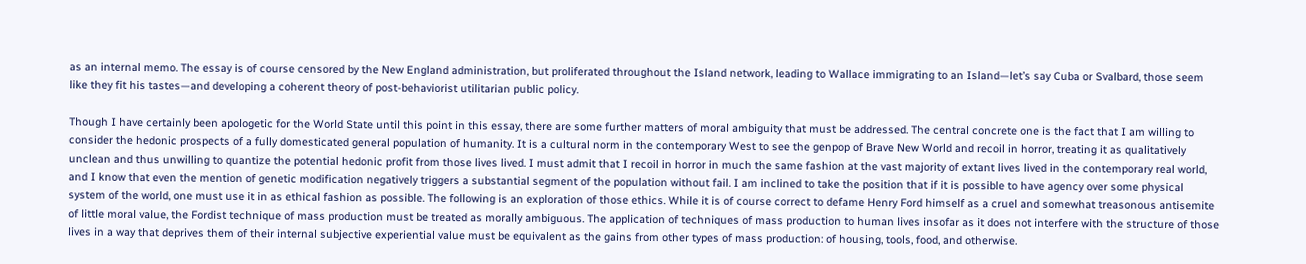as an internal memo. The essay is of course censored by the New England administration, but proliferated throughout the Island network, leading to Wallace immigrating to an Island—let’s say Cuba or Svalbard, those seem like they fit his tastes—and developing a coherent theory of post-behaviorist utilitarian public policy.

Though I have certainly been apologetic for the World State until this point in this essay, there are some further matters of moral ambiguity that must be addressed. The central concrete one is the fact that I am willing to consider the hedonic prospects of a fully domesticated general population of humanity. It is a cultural norm in the contemporary West to see the genpop of Brave New World and recoil in horror, treating it as qualitatively unclean and thus unwilling to quantize the potential hedonic profit from those lives lived. I must admit that I recoil in horror in much the same fashion at the vast majority of extant lives lived in the contemporary real world, and I know that even the mention of genetic modification negatively triggers a substantial segment of the population without fail. I am inclined to take the position that if it is possible to have agency over some physical system of the world, one must use it in as ethical fashion as possible. The following is an exploration of those ethics. While it is of course correct to defame Henry Ford himself as a cruel and somewhat treasonous antisemite of little moral value, the Fordist technique of mass production must be treated as morally ambiguous. The application of techniques of mass production to human lives insofar as it does not interfere with the structure of those lives in a way that deprives them of their internal subjective experiential value must be equivalent as the gains from other types of mass production: of housing, tools, food, and otherwise.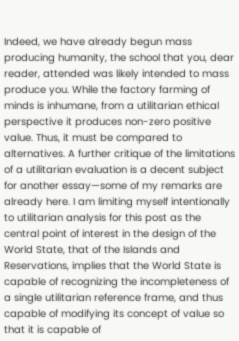Indeed, we have already begun mass producing humanity, the school that you, dear reader, attended was likely intended to mass produce you. While the factory farming of minds is inhumane, from a utilitarian ethical perspective it produces non-zero positive value. Thus, it must be compared to alternatives. A further critique of the limitations of a utilitarian evaluation is a decent subject for another essay—some of my remarks are already here. I am limiting myself intentionally to utilitarian analysis for this post as the central point of interest in the design of the World State, that of the Islands and Reservations, implies that the World State is capable of recognizing the incompleteness of a single utilitarian reference frame, and thus capable of modifying its concept of value so that it is capable of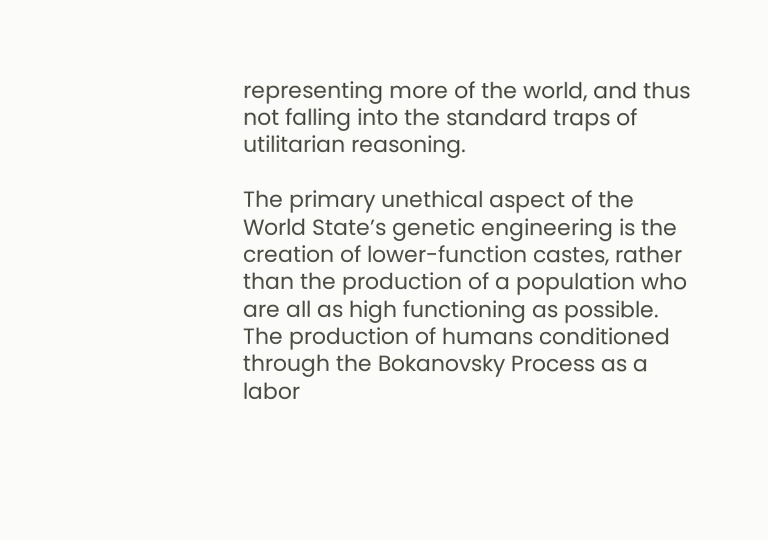representing more of the world, and thus not falling into the standard traps of utilitarian reasoning.

The primary unethical aspect of the World State’s genetic engineering is the creation of lower-function castes, rather than the production of a population who are all as high functioning as possible. The production of humans conditioned through the Bokanovsky Process as a labor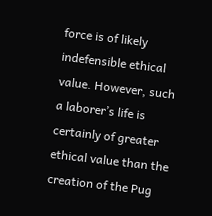force is of likely indefensible ethical value. However, such a laborer’s life is certainly of greater ethical value than the creation of the Pug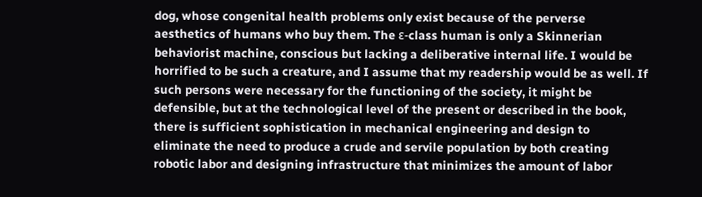dog, whose congenital health problems only exist because of the perverse aesthetics of humans who buy them. The ε-class human is only a Skinnerian behaviorist machine, conscious but lacking a deliberative internal life. I would be horrified to be such a creature, and I assume that my readership would be as well. If such persons were necessary for the functioning of the society, it might be defensible, but at the technological level of the present or described in the book, there is sufficient sophistication in mechanical engineering and design to eliminate the need to produce a crude and servile population by both creating robotic labor and designing infrastructure that minimizes the amount of labor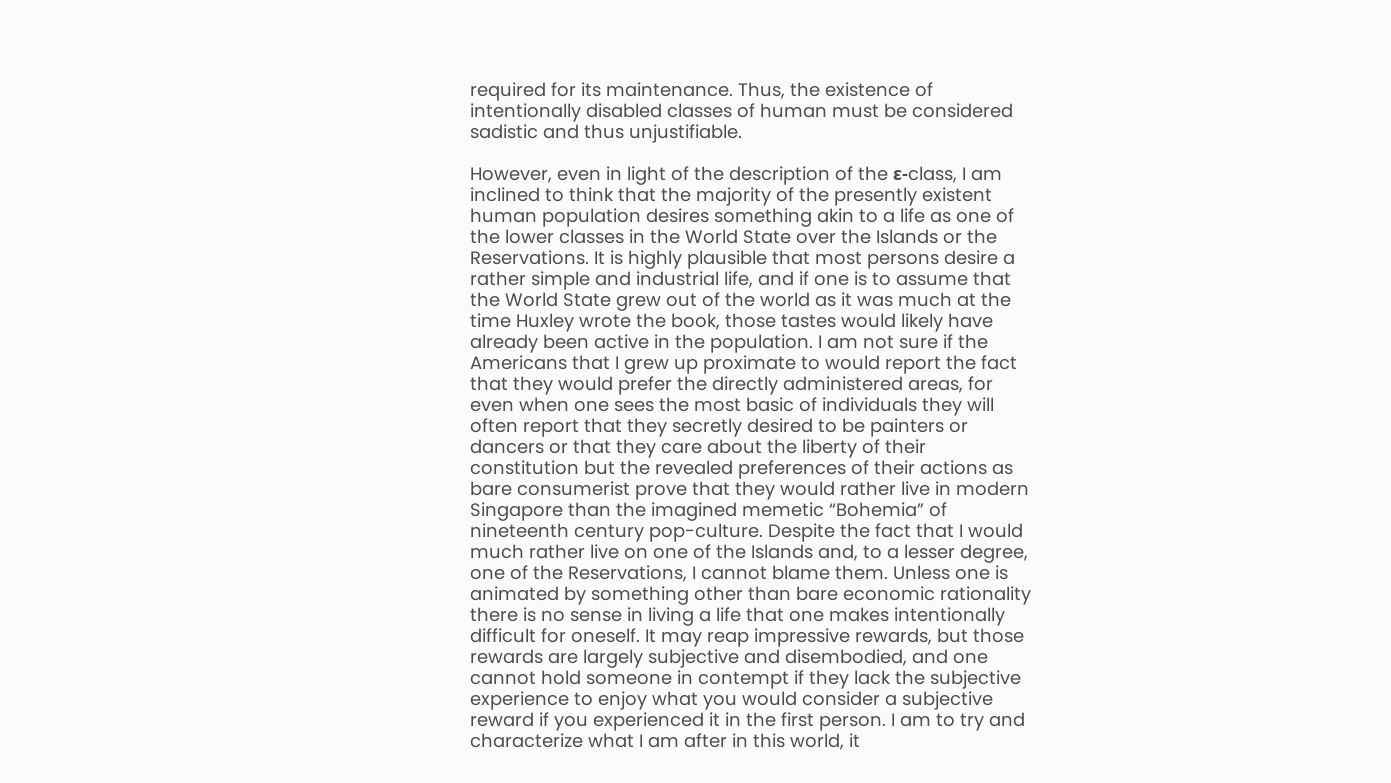required for its maintenance. Thus, the existence of intentionally disabled classes of human must be considered sadistic and thus unjustifiable.

However, even in light of the description of the ε-class, I am inclined to think that the majority of the presently existent human population desires something akin to a life as one of the lower classes in the World State over the Islands or the Reservations. It is highly plausible that most persons desire a rather simple and industrial life, and if one is to assume that the World State grew out of the world as it was much at the time Huxley wrote the book, those tastes would likely have already been active in the population. I am not sure if the Americans that I grew up proximate to would report the fact that they would prefer the directly administered areas, for even when one sees the most basic of individuals they will often report that they secretly desired to be painters or dancers or that they care about the liberty of their constitution but the revealed preferences of their actions as bare consumerist prove that they would rather live in modern Singapore than the imagined memetic “Bohemia” of nineteenth century pop-culture. Despite the fact that I would much rather live on one of the Islands and, to a lesser degree, one of the Reservations, I cannot blame them. Unless one is animated by something other than bare economic rationality there is no sense in living a life that one makes intentionally difficult for oneself. It may reap impressive rewards, but those rewards are largely subjective and disembodied, and one cannot hold someone in contempt if they lack the subjective experience to enjoy what you would consider a subjective reward if you experienced it in the first person. I am to try and characterize what I am after in this world, it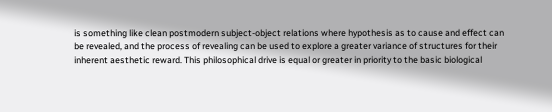is something like clean postmodern subject-object relations where hypothesis as to cause and effect can be revealed, and the process of revealing can be used to explore a greater variance of structures for their inherent aesthetic reward. This philosophical drive is equal or greater in priority to the basic biological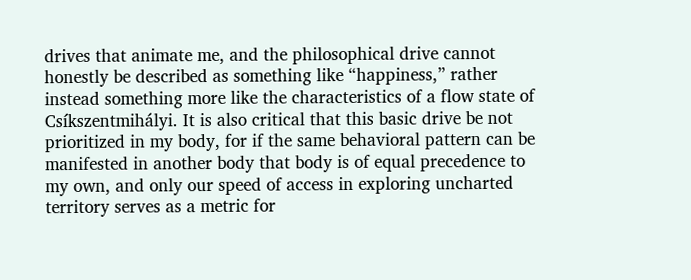drives that animate me, and the philosophical drive cannot honestly be described as something like “happiness,” rather instead something more like the characteristics of a flow state of Csíkszentmihályi. It is also critical that this basic drive be not prioritized in my body, for if the same behavioral pattern can be manifested in another body that body is of equal precedence to my own, and only our speed of access in exploring uncharted territory serves as a metric for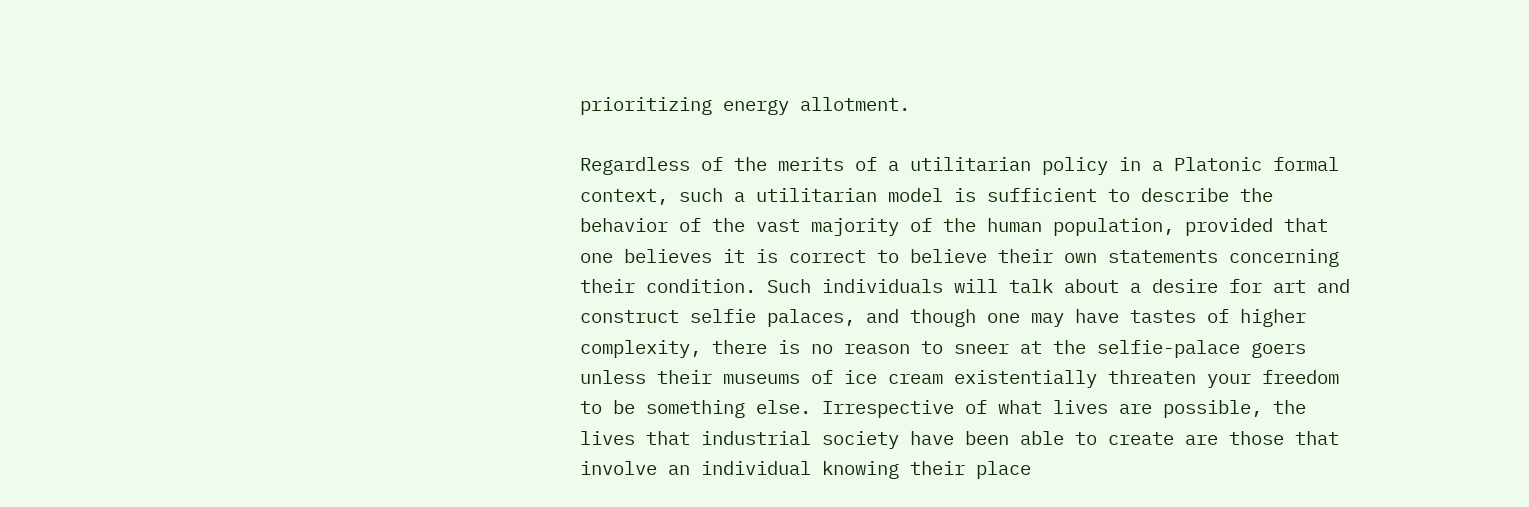prioritizing energy allotment.

Regardless of the merits of a utilitarian policy in a Platonic formal context, such a utilitarian model is sufficient to describe the behavior of the vast majority of the human population, provided that one believes it is correct to believe their own statements concerning their condition. Such individuals will talk about a desire for art and construct selfie palaces, and though one may have tastes of higher complexity, there is no reason to sneer at the selfie-palace goers unless their museums of ice cream existentially threaten your freedom to be something else. Irrespective of what lives are possible, the lives that industrial society have been able to create are those that involve an individual knowing their place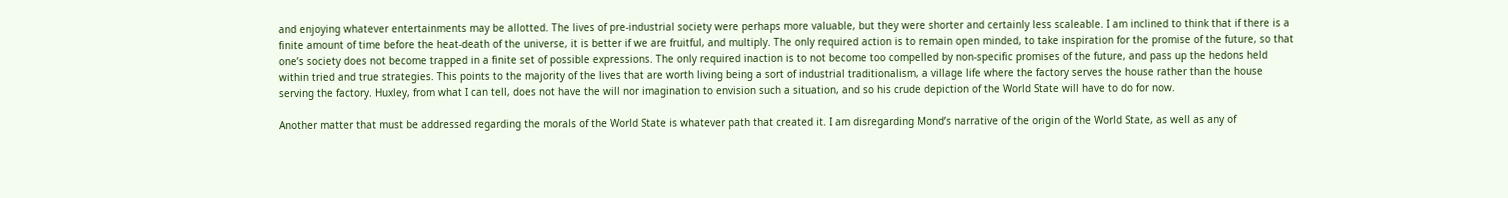and enjoying whatever entertainments may be allotted. The lives of pre-industrial society were perhaps more valuable, but they were shorter and certainly less scaleable. I am inclined to think that if there is a finite amount of time before the heat-death of the universe, it is better if we are fruitful, and multiply. The only required action is to remain open minded, to take inspiration for the promise of the future, so that one’s society does not become trapped in a finite set of possible expressions. The only required inaction is to not become too compelled by non-specific promises of the future, and pass up the hedons held within tried and true strategies. This points to the majority of the lives that are worth living being a sort of industrial traditionalism, a village life where the factory serves the house rather than the house serving the factory. Huxley, from what I can tell, does not have the will nor imagination to envision such a situation, and so his crude depiction of the World State will have to do for now.

Another matter that must be addressed regarding the morals of the World State is whatever path that created it. I am disregarding Mond’s narrative of the origin of the World State, as well as any of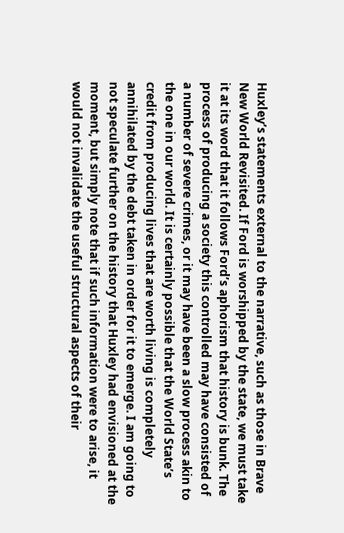Huxley’s statements external to the narrative, such as those in Brave New World Revisited. If Ford is worshipped by the state, we must take it at its word that it follows Ford’s aphorism that history is bunk. The process of producing a society this controlled may have consisted of a number of severe crimes, or it may have been a slow process akin to the one in our world. It is certainly possible that the World State’s credit from producing lives that are worth living is completely annihilated by the debt taken in order for it to emerge. I am going to not speculate further on the history that Huxley had envisioned at the moment, but simply note that if such information were to arise, it would not invalidate the useful structural aspects of their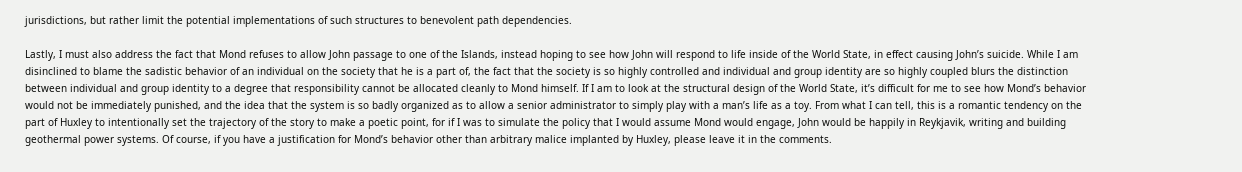jurisdictions, but rather limit the potential implementations of such structures to benevolent path dependencies.

Lastly, I must also address the fact that Mond refuses to allow John passage to one of the Islands, instead hoping to see how John will respond to life inside of the World State, in effect causing John’s suicide. While I am disinclined to blame the sadistic behavior of an individual on the society that he is a part of, the fact that the society is so highly controlled and individual and group identity are so highly coupled blurs the distinction between individual and group identity to a degree that responsibility cannot be allocated cleanly to Mond himself. If I am to look at the structural design of the World State, it’s difficult for me to see how Mond’s behavior would not be immediately punished, and the idea that the system is so badly organized as to allow a senior administrator to simply play with a man’s life as a toy. From what I can tell, this is a romantic tendency on the part of Huxley to intentionally set the trajectory of the story to make a poetic point, for if I was to simulate the policy that I would assume Mond would engage, John would be happily in Reykjavik, writing and building geothermal power systems. Of course, if you have a justification for Mond’s behavior other than arbitrary malice implanted by Huxley, please leave it in the comments.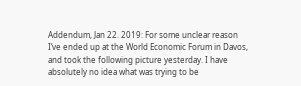Addendum, Jan 22. 2019: For some unclear reason I’ve ended up at the World Economic Forum in Davos, and took the following picture yesterday. I have absolutely no idea what was trying to be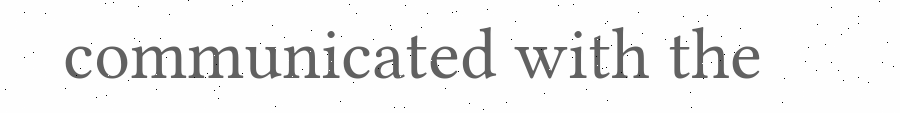communicated with the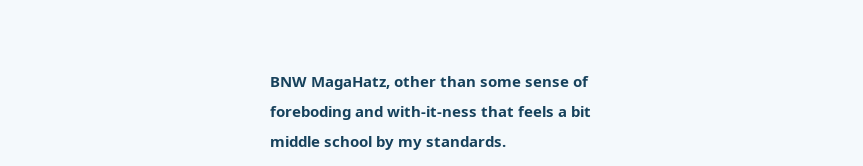BNW MagaHatz, other than some sense of foreboding and with-it-ness that feels a bit middle school by my standards.